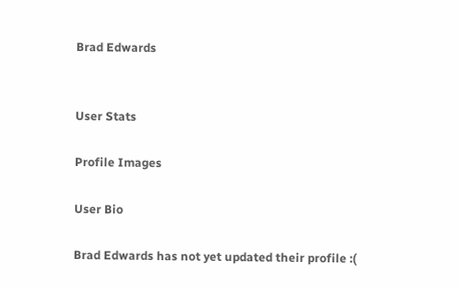Brad Edwards


User Stats

Profile Images

User Bio

Brad Edwards has not yet updated their profile :(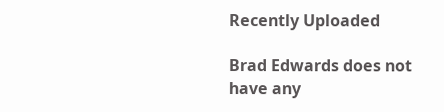Recently Uploaded

Brad Edwards does not have any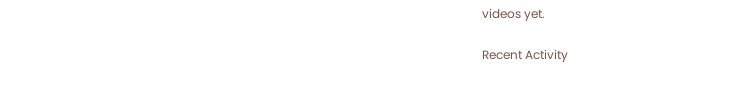videos yet.

Recent Activity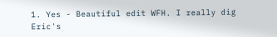1. Yes - Beautiful edit WFH. I really dig Eric's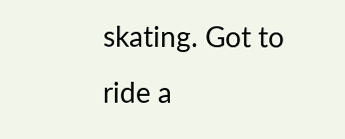skating. Got to ride a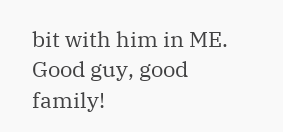bit with him in ME. Good guy, good family!